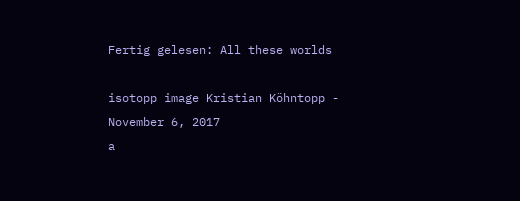Fertig gelesen: All these worlds

isotopp image Kristian Köhntopp -
November 6, 2017
a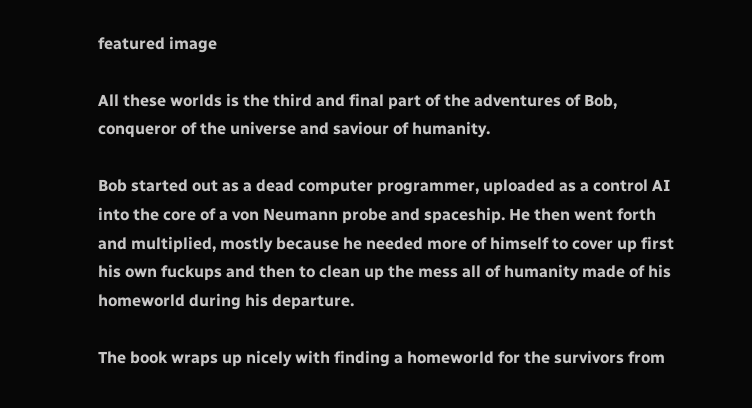featured image

All these worlds is the third and final part of the adventures of Bob, conqueror of the universe and saviour of humanity.

Bob started out as a dead computer programmer, uploaded as a control AI into the core of a von Neumann probe and spaceship. He then went forth and multiplied, mostly because he needed more of himself to cover up first his own fuckups and then to clean up the mess all of humanity made of his homeworld during his departure.

The book wraps up nicely with finding a homeworld for the survivors from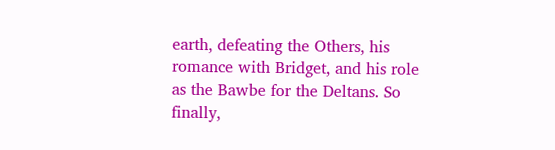earth, defeating the Others, his romance with Bridget, and his role as the Bawbe for the Deltans. So finally,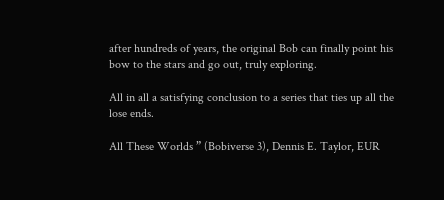after hundreds of years, the original Bob can finally point his bow to the stars and go out, truly exploring.

All in all a satisfying conclusion to a series that ties up all the lose ends.

All These Worlds ” (Bobiverse 3), Dennis E. Taylor, EUR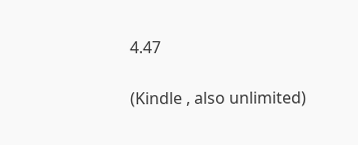4.47

(Kindle , also unlimited)